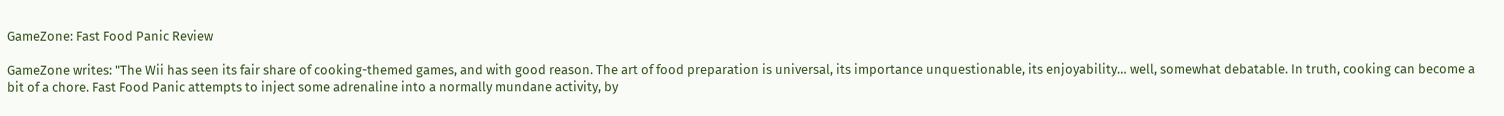GameZone: Fast Food Panic Review

GameZone writes: "The Wii has seen its fair share of cooking-themed games, and with good reason. The art of food preparation is universal, its importance unquestionable, its enjoyability… well, somewhat debatable. In truth, cooking can become a bit of a chore. Fast Food Panic attempts to inject some adrenaline into a normally mundane activity, by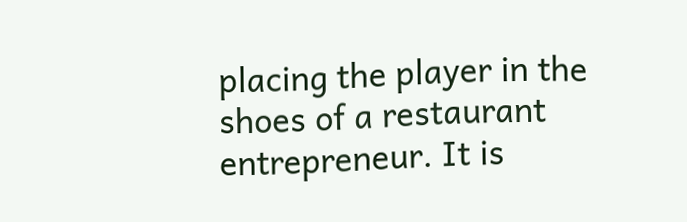placing the player in the shoes of a restaurant entrepreneur. It is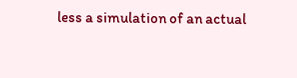less a simulation of an actual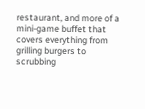restaurant, and more of a mini-game buffet that covers everything from grilling burgers to scrubbing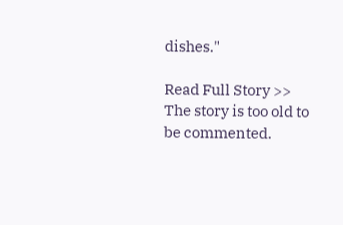dishes."

Read Full Story >>
The story is too old to be commented.